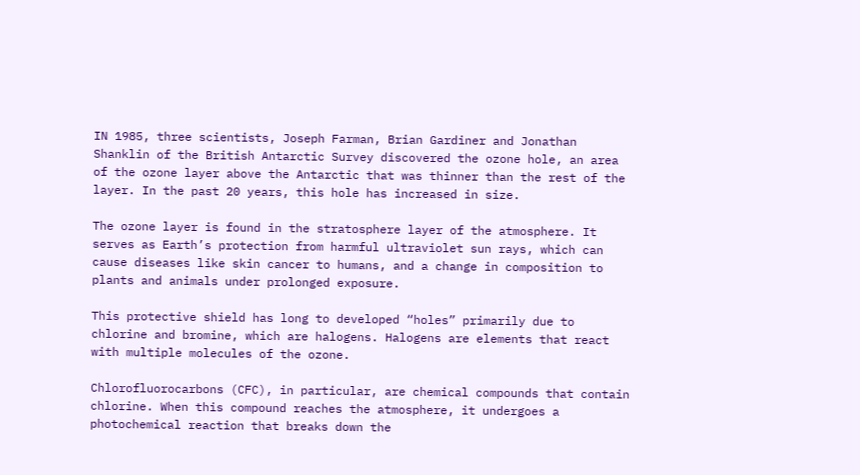IN 1985, three scientists, Joseph Farman, Brian Gardiner and Jonathan Shanklin of the British Antarctic Survey discovered the ozone hole, an area of the ozone layer above the Antarctic that was thinner than the rest of the layer. In the past 20 years, this hole has increased in size.

The ozone layer is found in the stratosphere layer of the atmosphere. It serves as Earth’s protection from harmful ultraviolet sun rays, which can cause diseases like skin cancer to humans, and a change in composition to plants and animals under prolonged exposure.

This protective shield has long to developed “holes” primarily due to chlorine and bromine, which are halogens. Halogens are elements that react with multiple molecules of the ozone.

Chlorofluorocarbons (CFC), in particular, are chemical compounds that contain chlorine. When this compound reaches the atmosphere, it undergoes a photochemical reaction that breaks down the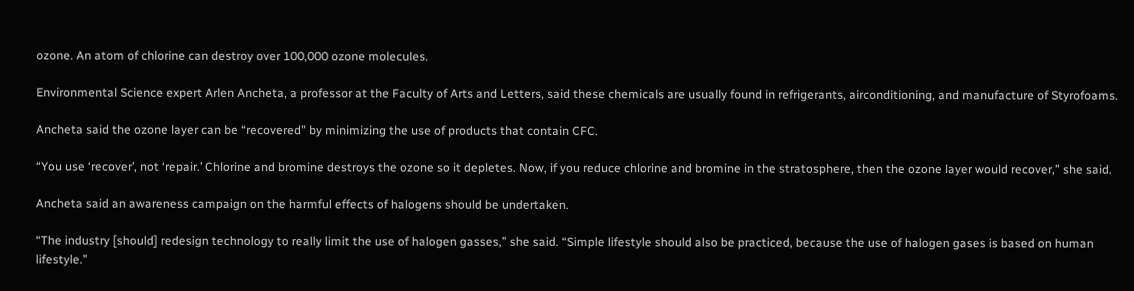ozone. An atom of chlorine can destroy over 100,000 ozone molecules.

Environmental Science expert Arlen Ancheta, a professor at the Faculty of Arts and Letters, said these chemicals are usually found in refrigerants, airconditioning, and manufacture of Styrofoams.

Ancheta said the ozone layer can be “recovered” by minimizing the use of products that contain CFC.

“You use ‘recover’, not ‘repair.’ Chlorine and bromine destroys the ozone so it depletes. Now, if you reduce chlorine and bromine in the stratosphere, then the ozone layer would recover,” she said.

Ancheta said an awareness campaign on the harmful effects of halogens should be undertaken.

“The industry [should] redesign technology to really limit the use of halogen gasses,” she said. “Simple lifestyle should also be practiced, because the use of halogen gases is based on human lifestyle.”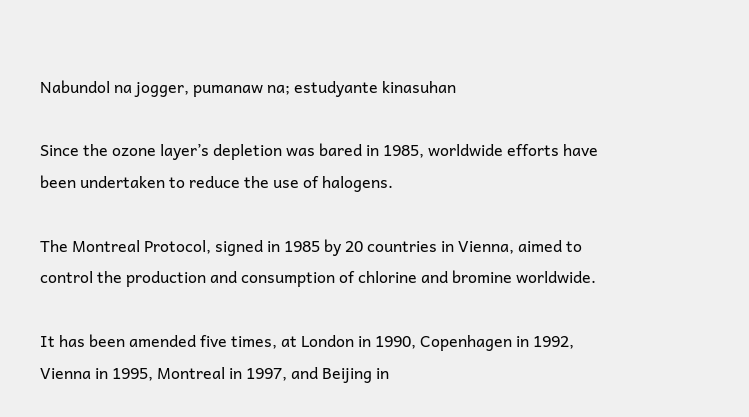Nabundol na jogger, pumanaw na; estudyante kinasuhan

Since the ozone layer’s depletion was bared in 1985, worldwide efforts have been undertaken to reduce the use of halogens.

The Montreal Protocol, signed in 1985 by 20 countries in Vienna, aimed to control the production and consumption of chlorine and bromine worldwide.

It has been amended five times, at London in 1990, Copenhagen in 1992, Vienna in 1995, Montreal in 1997, and Beijing in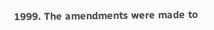1999. The amendments were made to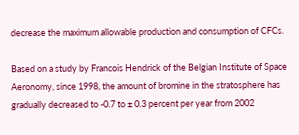decrease the maximum allowable production and consumption of CFCs.

Based on a study by Francois Hendrick of the Belgian Institute of Space Aeronomy, since 1998, the amount of bromine in the stratosphere has gradually decreased to -0.7 to ± 0.3 percent per year from 2002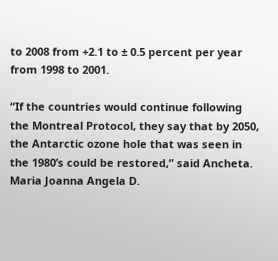to 2008 from +2.1 to ± 0.5 percent per year from 1998 to 2001.

“If the countries would continue following the Montreal Protocol, they say that by 2050, the Antarctic ozone hole that was seen in the 1980’s could be restored,” said Ancheta. Maria Joanna Angela D.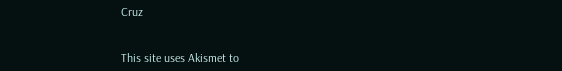Cruz


This site uses Akismet to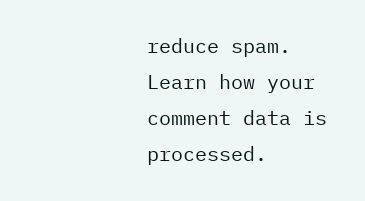reduce spam. Learn how your comment data is processed.